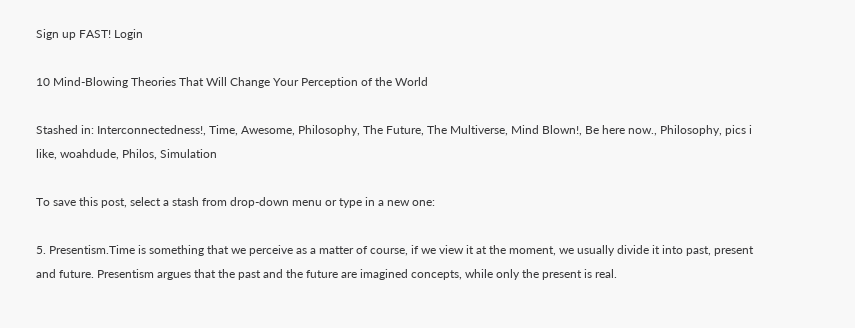Sign up FAST! Login

10 Mind-Blowing Theories That Will Change Your Perception of the World

Stashed in: Interconnectedness!, Time, Awesome, Philosophy, The Future, The Multiverse, Mind Blown!, Be here now., Philosophy, pics i like, woahdude, Philos, Simulation

To save this post, select a stash from drop-down menu or type in a new one:

5. Presentism.Time is something that we perceive as a matter of course, if we view it at the moment, we usually divide it into past, present and future. Presentism argues that the past and the future are imagined concepts, while only the present is real.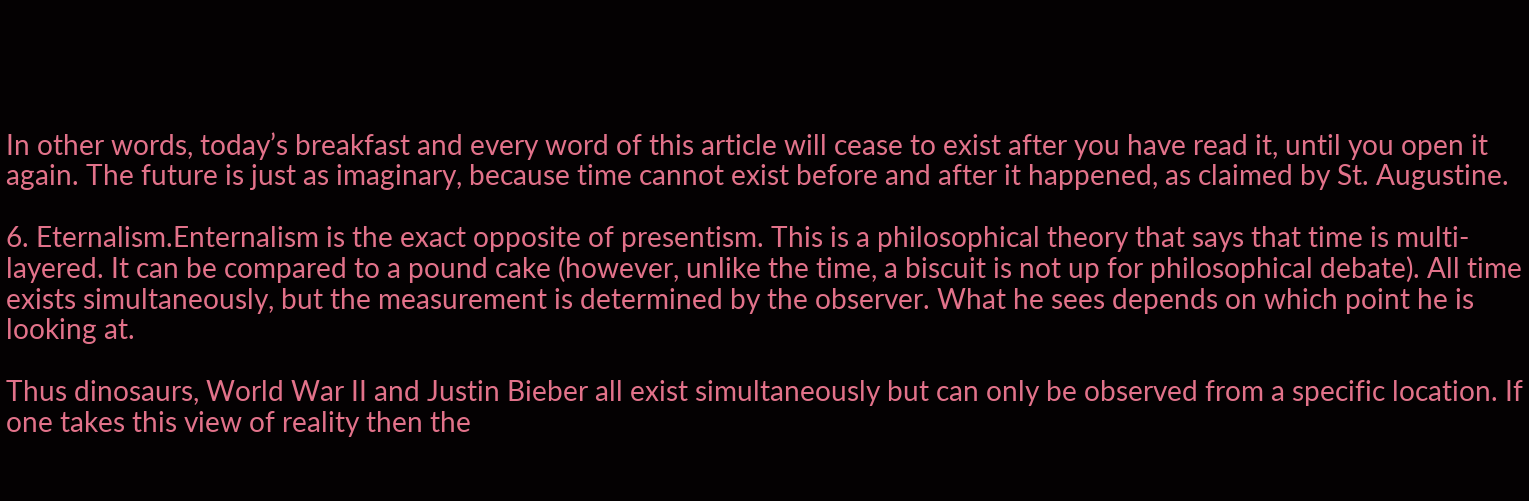In other words, today’s breakfast and every word of this article will cease to exist after you have read it, until you open it again. The future is just as imaginary, because time cannot exist before and after it happened, as claimed by St. Augustine.

6. Eternalism.Enternalism is the exact opposite of presentism. This is a philosophical theory that says that time is multi-layered. It can be compared to a pound cake (however, unlike the time, a biscuit is not up for philosophical debate). All time exists simultaneously, but the measurement is determined by the observer. What he sees depends on which point he is looking at.

Thus dinosaurs, World War II and Justin Bieber all exist simultaneously but can only be observed from a specific location. If one takes this view of reality then the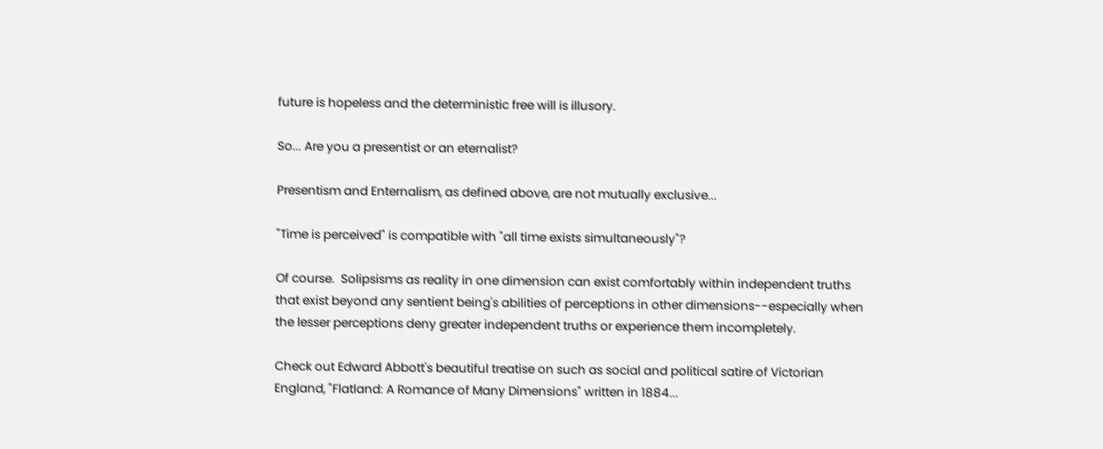future is hopeless and the deterministic free will is illusory.

So... Are you a presentist or an eternalist?

Presentism and Enternalism, as defined above, are not mutually exclusive...

"Time is perceived" is compatible with "all time exists simultaneously"?

Of course.  Solipsisms as reality in one dimension can exist comfortably within independent truths that exist beyond any sentient being's abilities of perceptions in other dimensions--especially when the lesser perceptions deny greater independent truths or experience them incompletely.

Check out Edward Abbott's beautiful treatise on such as social and political satire of Victorian England, "Flatland: A Romance of Many Dimensions" written in 1884...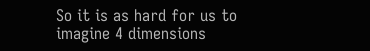So it is as hard for us to imagine 4 dimensions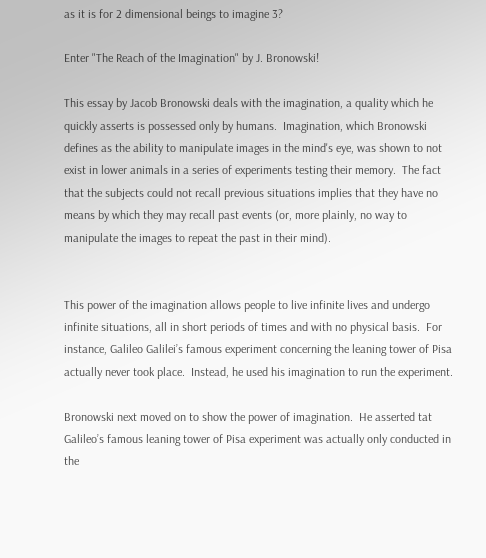as it is for 2 dimensional beings to imagine 3?

Enter "The Reach of the Imagination" by J. Bronowski!

This essay by Jacob Bronowski deals with the imagination, a quality which he quickly asserts is possessed only by humans.  Imagination, which Bronowski defines as the ability to manipulate images in the mind's eye, was shown to not exist in lower animals in a series of experiments testing their memory.  The fact that the subjects could not recall previous situations implies that they have no means by which they may recall past events (or, more plainly, no way to manipulate the images to repeat the past in their mind).


This power of the imagination allows people to live infinite lives and undergo infinite situations, all in short periods of times and with no physical basis.  For instance, Galileo Galilei’s famous experiment concerning the leaning tower of Pisa actually never took place.  Instead, he used his imagination to run the experiment.

Bronowski next moved on to show the power of imagination.  He asserted tat Galileo’s famous leaning tower of Pisa experiment was actually only conducted in the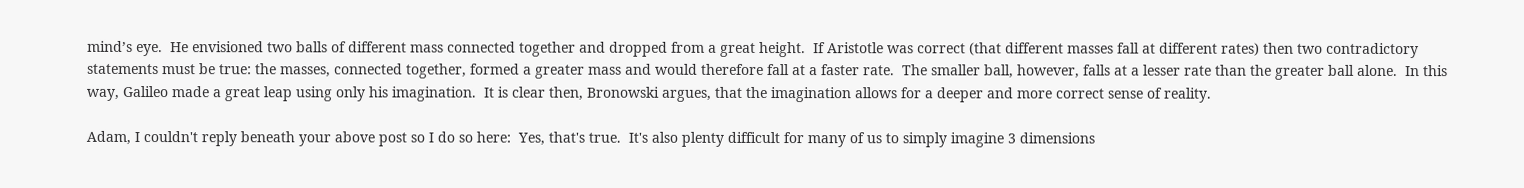mind’s eye.  He envisioned two balls of different mass connected together and dropped from a great height.  If Aristotle was correct (that different masses fall at different rates) then two contradictory statements must be true: the masses, connected together, formed a greater mass and would therefore fall at a faster rate.  The smaller ball, however, falls at a lesser rate than the greater ball alone.  In this way, Galileo made a great leap using only his imagination.  It is clear then, Bronowski argues, that the imagination allows for a deeper and more correct sense of reality.

Adam, I couldn't reply beneath your above post so I do so here:  Yes, that's true.  It's also plenty difficult for many of us to simply imagine 3 dimensions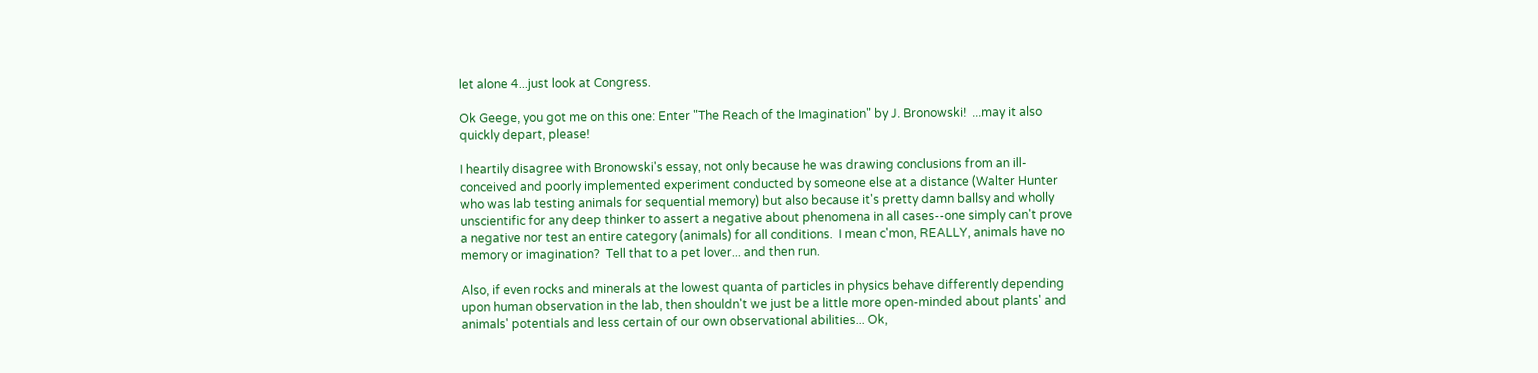let alone 4...just look at Congress.

Ok Geege, you got me on this one: Enter "The Reach of the Imagination" by J. Bronowski!  ...may it also quickly depart, please!

I heartily disagree with Bronowski's essay, not only because he was drawing conclusions from an ill-conceived and poorly implemented experiment conducted by someone else at a distance (Walter Hunter who was lab testing animals for sequential memory) but also because it's pretty damn ballsy and wholly unscientific for any deep thinker to assert a negative about phenomena in all cases--one simply can't prove a negative nor test an entire category (animals) for all conditions.  I mean c'mon, REALLY, animals have no memory or imagination?  Tell that to a pet lover... and then run.

Also, if even rocks and minerals at the lowest quanta of particles in physics behave differently depending upon human observation in the lab, then shouldn't we just be a little more open-minded about plants' and animals' potentials and less certain of our own observational abilities... Ok,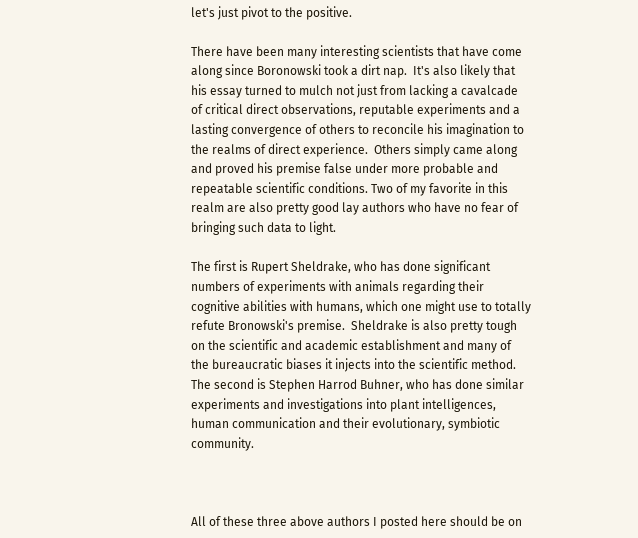let's just pivot to the positive.

There have been many interesting scientists that have come along since Boronowski took a dirt nap.  It's also likely that his essay turned to mulch not just from lacking a cavalcade of critical direct observations, reputable experiments and a lasting convergence of others to reconcile his imagination to the realms of direct experience.  Others simply came along and proved his premise false under more probable and repeatable scientific conditions. Two of my favorite in this realm are also pretty good lay authors who have no fear of bringing such data to light.

The first is Rupert Sheldrake, who has done significant numbers of experiments with animals regarding their cognitive abilities with humans, which one might use to totally refute Bronowski's premise.  Sheldrake is also pretty tough on the scientific and academic establishment and many of the bureaucratic biases it injects into the scientific method. The second is Stephen Harrod Buhner, who has done similar experiments and investigations into plant intelligences, human communication and their evolutionary, symbiotic community.



All of these three above authors I posted here should be on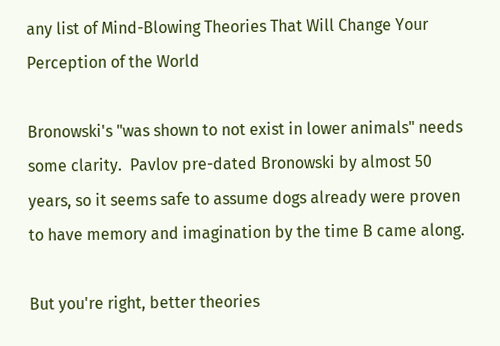any list of Mind-Blowing Theories That Will Change Your Perception of the World

Bronowski's "was shown to not exist in lower animals" needs some clarity.  Pavlov pre-dated Bronowski by almost 50 years, so it seems safe to assume dogs already were proven to have memory and imagination by the time B came along.

But you're right, better theories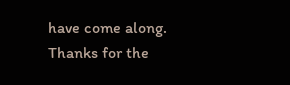have come along.  Thanks for the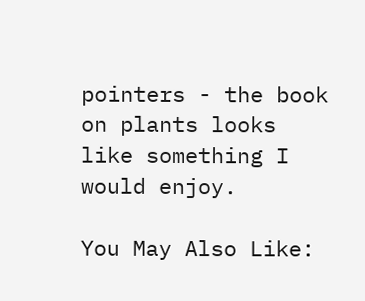pointers - the book on plants looks like something I would enjoy.

You May Also Like: